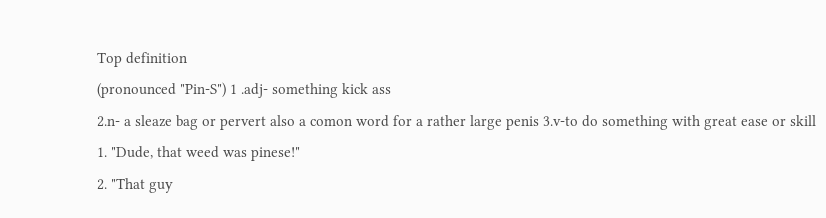Top definition
(pronounced "Pin-S") 1 .adj- something kick ass
2.n- a sleaze bag or pervert also a comon word for a rather large penis 3.v-to do something with great ease or skill
1. "Dude, that weed was pinese!"
2. "That guy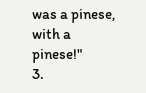was a pinese, with a pinese!"
3.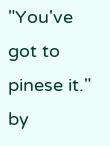"You've got to pinese it."
by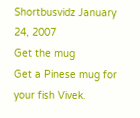Shortbusvidz January 24, 2007
Get the mug
Get a Pinese mug for your fish Vivek.